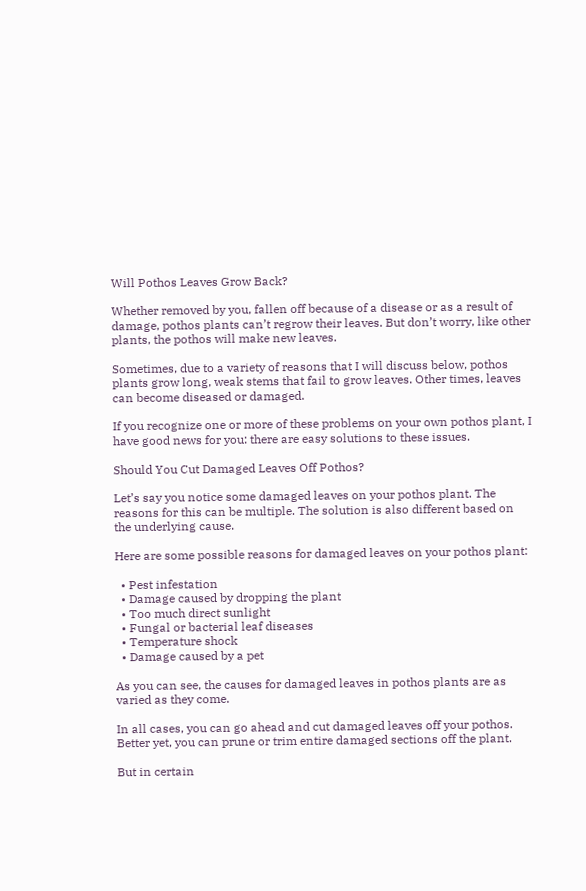Will Pothos Leaves Grow Back?

Whether removed by you, fallen off because of a disease or as a result of damage, pothos plants can’t regrow their leaves. But don’t worry, like other plants, the pothos will make new leaves.

Sometimes, due to a variety of reasons that I will discuss below, pothos plants grow long, weak stems that fail to grow leaves. Other times, leaves can become diseased or damaged.

If you recognize one or more of these problems on your own pothos plant, I have good news for you: there are easy solutions to these issues.

Should You Cut Damaged Leaves Off Pothos?

Let’s say you notice some damaged leaves on your pothos plant. The reasons for this can be multiple. The solution is also different based on the underlying cause.

Here are some possible reasons for damaged leaves on your pothos plant:

  • Pest infestation
  • Damage caused by dropping the plant
  • Too much direct sunlight
  • Fungal or bacterial leaf diseases
  • Temperature shock
  • Damage caused by a pet

As you can see, the causes for damaged leaves in pothos plants are as varied as they come.

In all cases, you can go ahead and cut damaged leaves off your pothos. Better yet, you can prune or trim entire damaged sections off the plant.

But in certain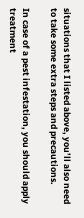situations that I listed above, you’ll also need to take some extra steps and precautions.

In case of a pest infestation, you should apply treatment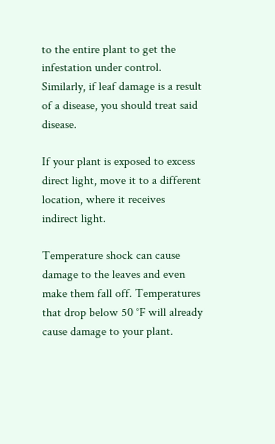to the entire plant to get the infestation under control. Similarly, if leaf damage is a result of a disease, you should treat said disease.

If your plant is exposed to excess direct light, move it to a different location, where it receives indirect light.

Temperature shock can cause damage to the leaves and even make them fall off. Temperatures that drop below 50 °F will already cause damage to your plant.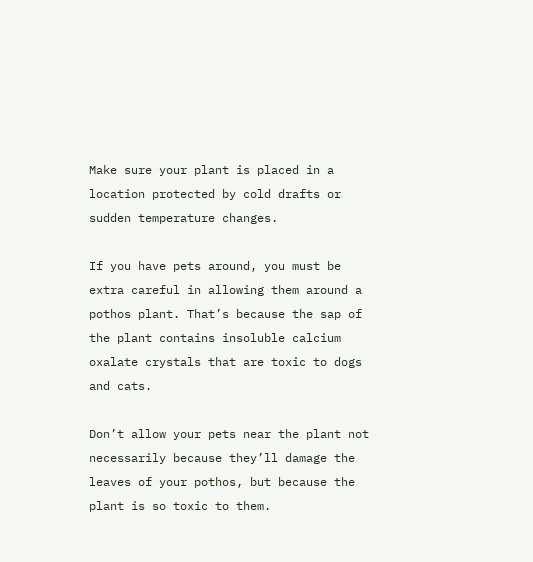Make sure your plant is placed in a location protected by cold drafts or sudden temperature changes.

If you have pets around, you must be extra careful in allowing them around a pothos plant. That’s because the sap of the plant contains insoluble calcium oxalate crystals that are toxic to dogs and cats.

Don’t allow your pets near the plant not necessarily because they’ll damage the leaves of your pothos, but because the plant is so toxic to them.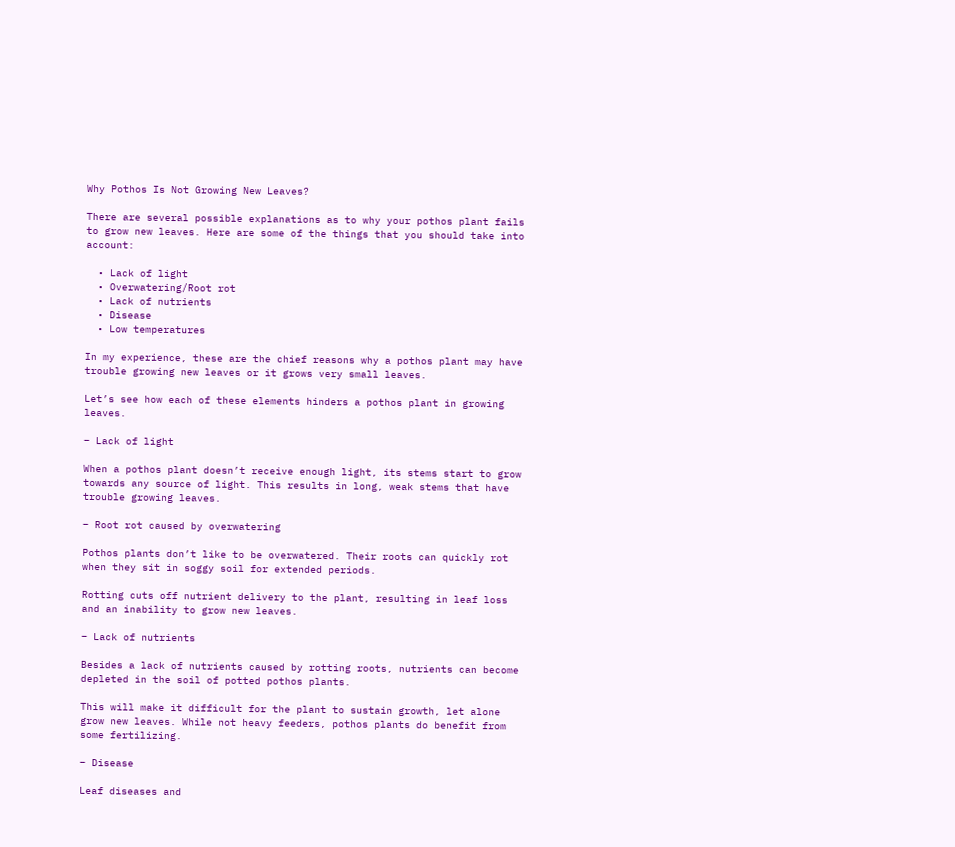Why Pothos Is Not Growing New Leaves?

There are several possible explanations as to why your pothos plant fails to grow new leaves. Here are some of the things that you should take into account:

  • Lack of light
  • Overwatering/Root rot
  • Lack of nutrients
  • Disease
  • Low temperatures

In my experience, these are the chief reasons why a pothos plant may have trouble growing new leaves or it grows very small leaves.

Let’s see how each of these elements hinders a pothos plant in growing leaves.

– Lack of light

When a pothos plant doesn’t receive enough light, its stems start to grow towards any source of light. This results in long, weak stems that have trouble growing leaves.

– Root rot caused by overwatering

Pothos plants don’t like to be overwatered. Their roots can quickly rot when they sit in soggy soil for extended periods.

Rotting cuts off nutrient delivery to the plant, resulting in leaf loss and an inability to grow new leaves.

– Lack of nutrients

Besides a lack of nutrients caused by rotting roots, nutrients can become depleted in the soil of potted pothos plants.

This will make it difficult for the plant to sustain growth, let alone grow new leaves. While not heavy feeders, pothos plants do benefit from some fertilizing.

– Disease

Leaf diseases and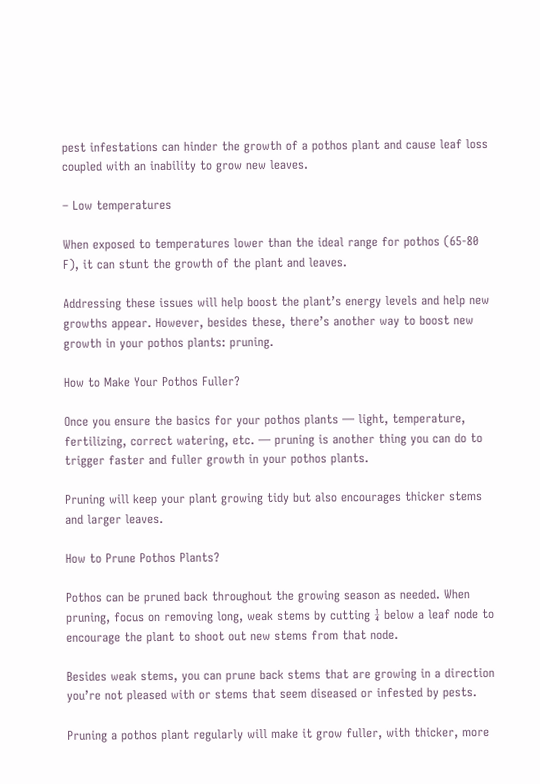pest infestations can hinder the growth of a pothos plant and cause leaf loss coupled with an inability to grow new leaves.

– Low temperatures

When exposed to temperatures lower than the ideal range for pothos (65-80 F), it can stunt the growth of the plant and leaves.

Addressing these issues will help boost the plant’s energy levels and help new growths appear. However, besides these, there’s another way to boost new growth in your pothos plants: pruning.

How to Make Your Pothos Fuller?

Once you ensure the basics for your pothos plants — light, temperature, fertilizing, correct watering, etc. — pruning is another thing you can do to trigger faster and fuller growth in your pothos plants.

Pruning will keep your plant growing tidy but also encourages thicker stems and larger leaves.

How to Prune Pothos Plants?

Pothos can be pruned back throughout the growing season as needed. When pruning, focus on removing long, weak stems by cutting ¼ below a leaf node to encourage the plant to shoot out new stems from that node.

Besides weak stems, you can prune back stems that are growing in a direction you’re not pleased with or stems that seem diseased or infested by pests.

Pruning a pothos plant regularly will make it grow fuller, with thicker, more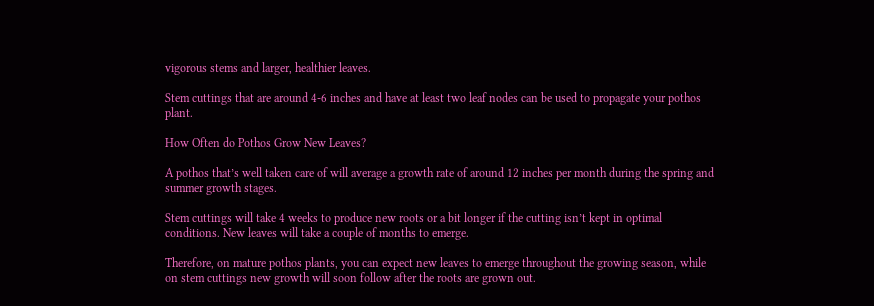vigorous stems and larger, healthier leaves.

Stem cuttings that are around 4-6 inches and have at least two leaf nodes can be used to propagate your pothos plant.

How Often do Pothos Grow New Leaves?

A pothos that’s well taken care of will average a growth rate of around 12 inches per month during the spring and summer growth stages.

Stem cuttings will take 4 weeks to produce new roots or a bit longer if the cutting isn’t kept in optimal conditions. New leaves will take a couple of months to emerge.

Therefore, on mature pothos plants, you can expect new leaves to emerge throughout the growing season, while on stem cuttings new growth will soon follow after the roots are grown out.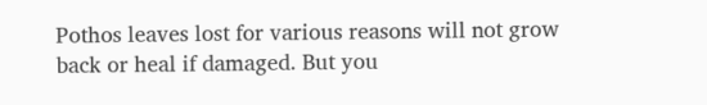Pothos leaves lost for various reasons will not grow back or heal if damaged. But you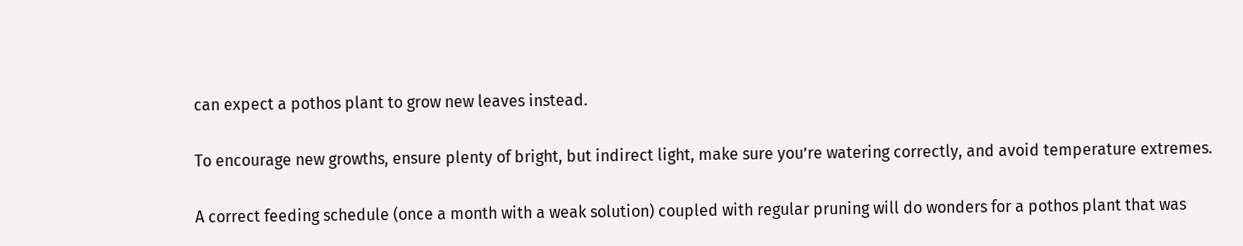can expect a pothos plant to grow new leaves instead.

To encourage new growths, ensure plenty of bright, but indirect light, make sure you’re watering correctly, and avoid temperature extremes.

A correct feeding schedule (once a month with a weak solution) coupled with regular pruning will do wonders for a pothos plant that was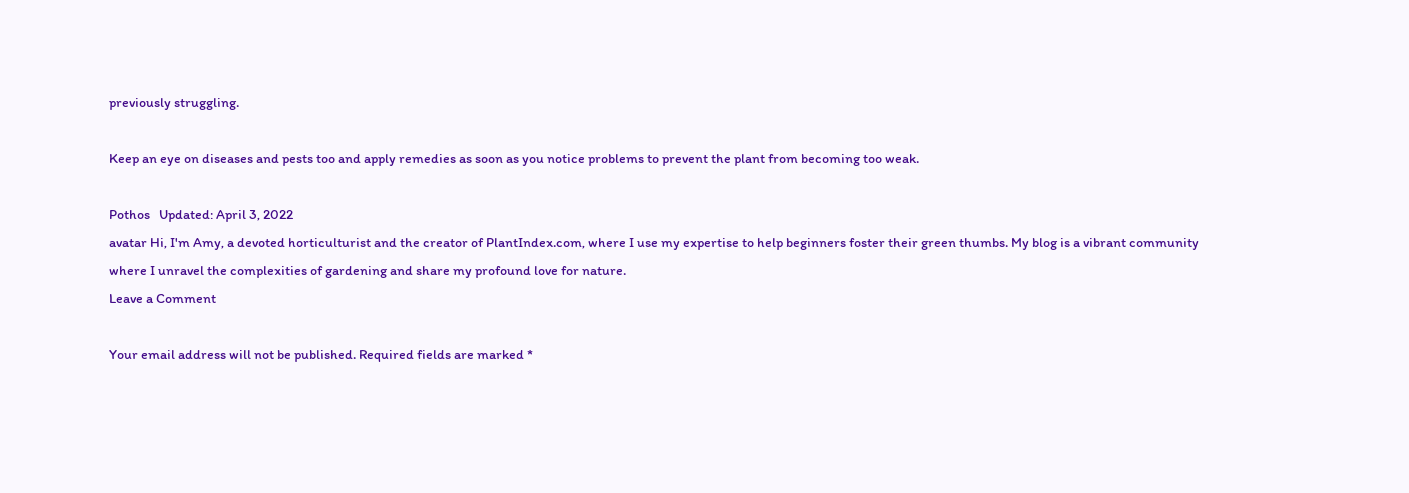previously struggling.

Keep an eye on diseases and pests too and apply remedies as soon as you notice problems to prevent the plant from becoming too weak.

Pothos   Updated: April 3, 2022
avatar Hi, I'm Amy, a devoted horticulturist and the creator of PlantIndex.com, where I use my expertise to help beginners foster their green thumbs. My blog is a vibrant community where I unravel the complexities of gardening and share my profound love for nature.
Leave a Comment

Your email address will not be published. Required fields are marked *